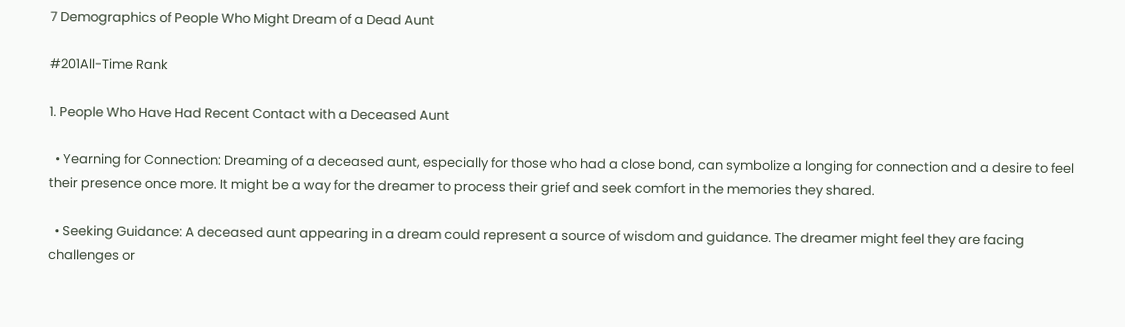7 Demographics of People Who Might Dream of a Dead Aunt

#201All-Time Rank

1. People Who Have Had Recent Contact with a Deceased Aunt

  • Yearning for Connection: Dreaming of a deceased aunt, especially for those who had a close bond, can symbolize a longing for connection and a desire to feel their presence once more. It might be a way for the dreamer to process their grief and seek comfort in the memories they shared.

  • Seeking Guidance: A deceased aunt appearing in a dream could represent a source of wisdom and guidance. The dreamer might feel they are facing challenges or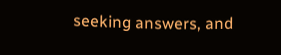seeking answers, and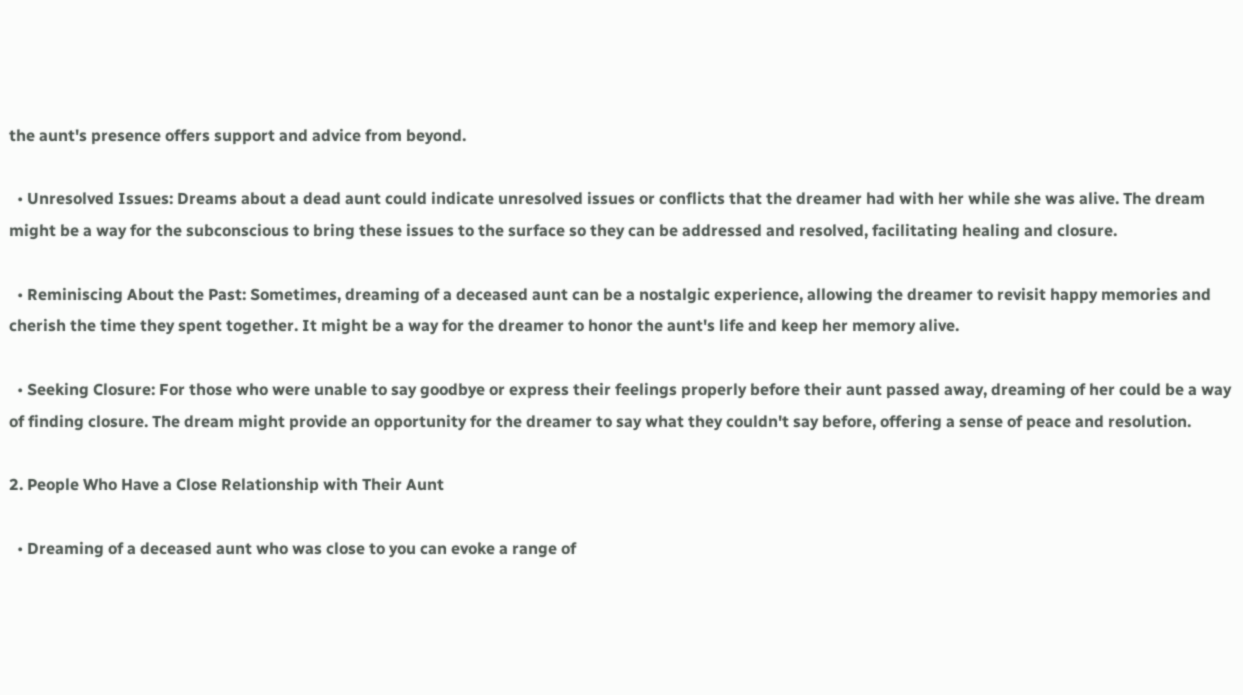the aunt's presence offers support and advice from beyond.

  • Unresolved Issues: Dreams about a dead aunt could indicate unresolved issues or conflicts that the dreamer had with her while she was alive. The dream might be a way for the subconscious to bring these issues to the surface so they can be addressed and resolved, facilitating healing and closure.

  • Reminiscing About the Past: Sometimes, dreaming of a deceased aunt can be a nostalgic experience, allowing the dreamer to revisit happy memories and cherish the time they spent together. It might be a way for the dreamer to honor the aunt's life and keep her memory alive.

  • Seeking Closure: For those who were unable to say goodbye or express their feelings properly before their aunt passed away, dreaming of her could be a way of finding closure. The dream might provide an opportunity for the dreamer to say what they couldn't say before, offering a sense of peace and resolution.

2. People Who Have a Close Relationship with Their Aunt

  • Dreaming of a deceased aunt who was close to you can evoke a range of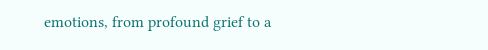emotions, from profound grief to a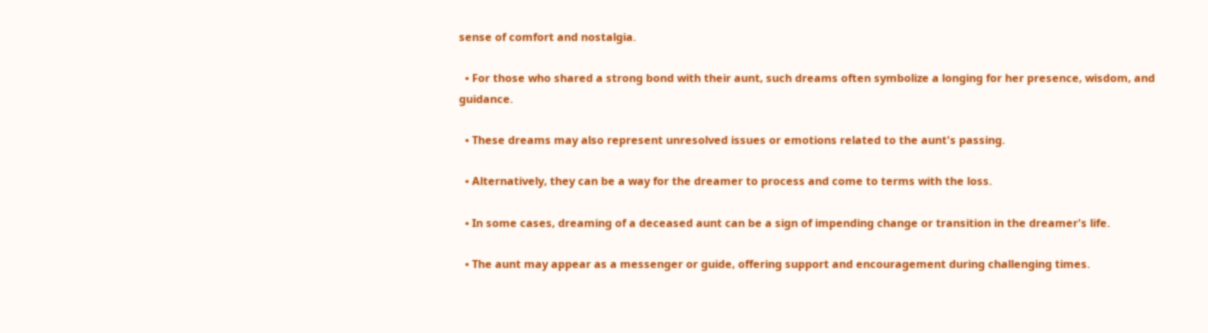sense of comfort and nostalgia.

  • For those who shared a strong bond with their aunt, such dreams often symbolize a longing for her presence, wisdom, and guidance.

  • These dreams may also represent unresolved issues or emotions related to the aunt's passing.

  • Alternatively, they can be a way for the dreamer to process and come to terms with the loss.

  • In some cases, dreaming of a deceased aunt can be a sign of impending change or transition in the dreamer's life.

  • The aunt may appear as a messenger or guide, offering support and encouragement during challenging times.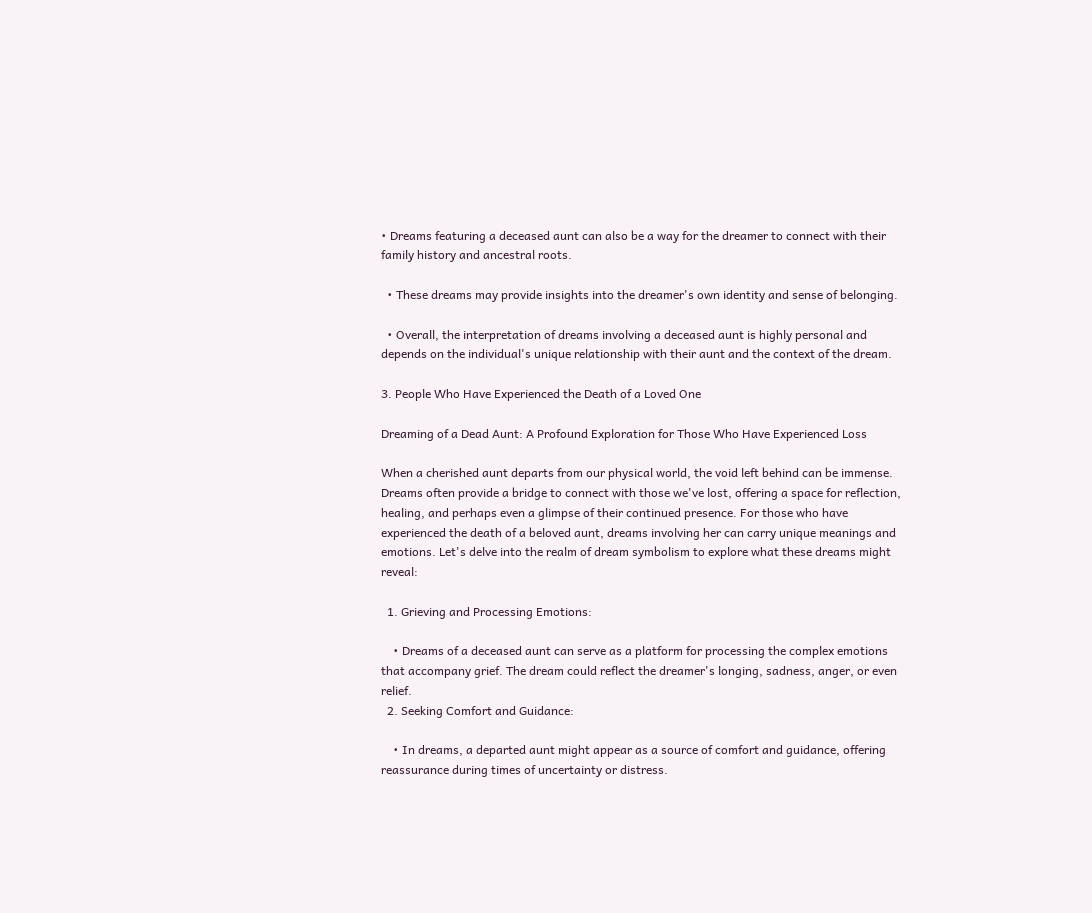• Dreams featuring a deceased aunt can also be a way for the dreamer to connect with their family history and ancestral roots.

  • These dreams may provide insights into the dreamer's own identity and sense of belonging.

  • Overall, the interpretation of dreams involving a deceased aunt is highly personal and depends on the individual's unique relationship with their aunt and the context of the dream.

3. People Who Have Experienced the Death of a Loved One

Dreaming of a Dead Aunt: A Profound Exploration for Those Who Have Experienced Loss

When a cherished aunt departs from our physical world, the void left behind can be immense. Dreams often provide a bridge to connect with those we've lost, offering a space for reflection, healing, and perhaps even a glimpse of their continued presence. For those who have experienced the death of a beloved aunt, dreams involving her can carry unique meanings and emotions. Let's delve into the realm of dream symbolism to explore what these dreams might reveal:

  1. Grieving and Processing Emotions:

    • Dreams of a deceased aunt can serve as a platform for processing the complex emotions that accompany grief. The dream could reflect the dreamer's longing, sadness, anger, or even relief.
  2. Seeking Comfort and Guidance:

    • In dreams, a departed aunt might appear as a source of comfort and guidance, offering reassurance during times of uncertainty or distress.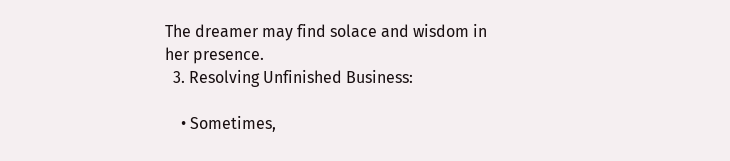The dreamer may find solace and wisdom in her presence.
  3. Resolving Unfinished Business:

    • Sometimes,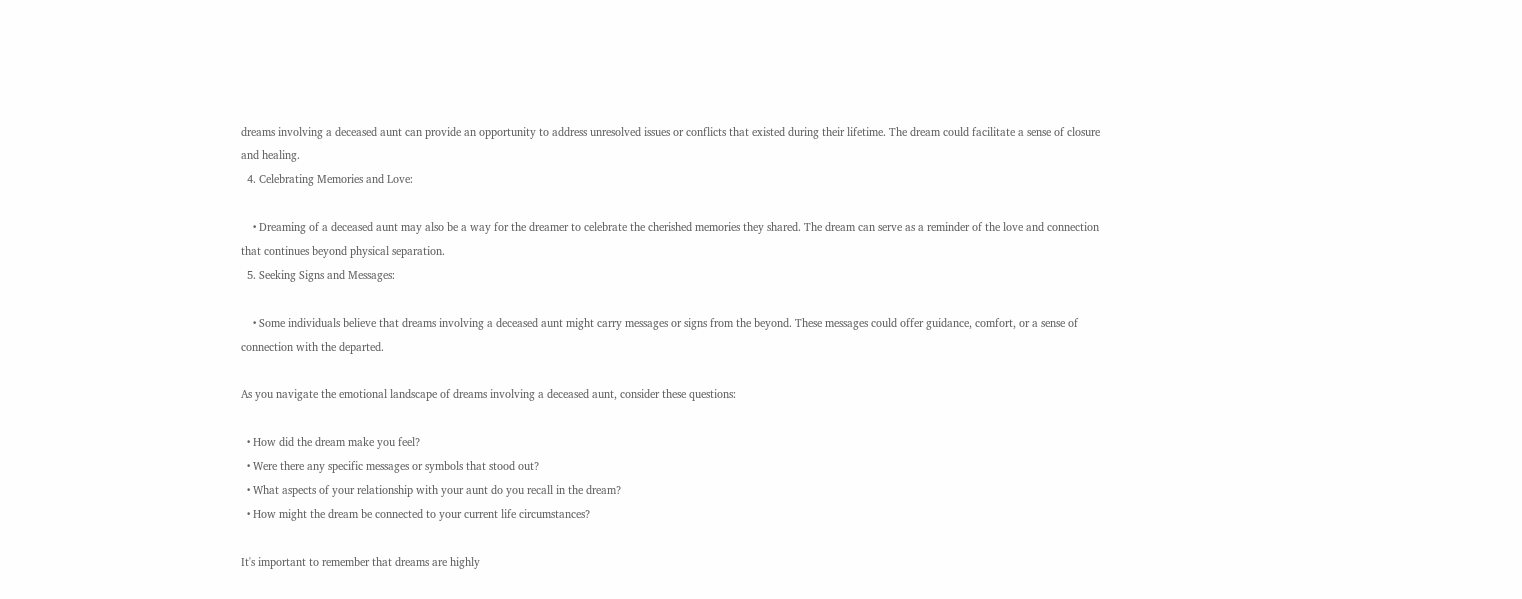dreams involving a deceased aunt can provide an opportunity to address unresolved issues or conflicts that existed during their lifetime. The dream could facilitate a sense of closure and healing.
  4. Celebrating Memories and Love:

    • Dreaming of a deceased aunt may also be a way for the dreamer to celebrate the cherished memories they shared. The dream can serve as a reminder of the love and connection that continues beyond physical separation.
  5. Seeking Signs and Messages:

    • Some individuals believe that dreams involving a deceased aunt might carry messages or signs from the beyond. These messages could offer guidance, comfort, or a sense of connection with the departed.

As you navigate the emotional landscape of dreams involving a deceased aunt, consider these questions:

  • How did the dream make you feel?
  • Were there any specific messages or symbols that stood out?
  • What aspects of your relationship with your aunt do you recall in the dream?
  • How might the dream be connected to your current life circumstances?

It's important to remember that dreams are highly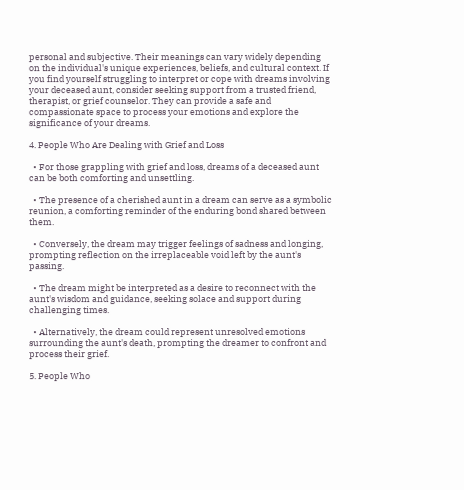personal and subjective. Their meanings can vary widely depending on the individual's unique experiences, beliefs, and cultural context. If you find yourself struggling to interpret or cope with dreams involving your deceased aunt, consider seeking support from a trusted friend, therapist, or grief counselor. They can provide a safe and compassionate space to process your emotions and explore the significance of your dreams.

4. People Who Are Dealing with Grief and Loss

  • For those grappling with grief and loss, dreams of a deceased aunt can be both comforting and unsettling.

  • The presence of a cherished aunt in a dream can serve as a symbolic reunion, a comforting reminder of the enduring bond shared between them.

  • Conversely, the dream may trigger feelings of sadness and longing, prompting reflection on the irreplaceable void left by the aunt's passing.

  • The dream might be interpreted as a desire to reconnect with the aunt's wisdom and guidance, seeking solace and support during challenging times.

  • Alternatively, the dream could represent unresolved emotions surrounding the aunt's death, prompting the dreamer to confront and process their grief.

5. People Who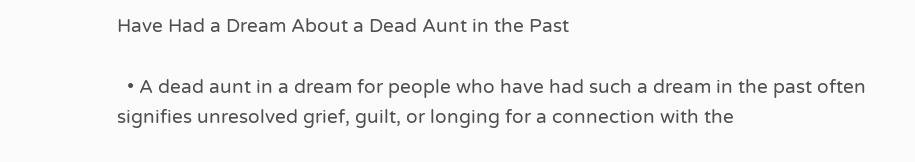Have Had a Dream About a Dead Aunt in the Past

  • A dead aunt in a dream for people who have had such a dream in the past often signifies unresolved grief, guilt, or longing for a connection with the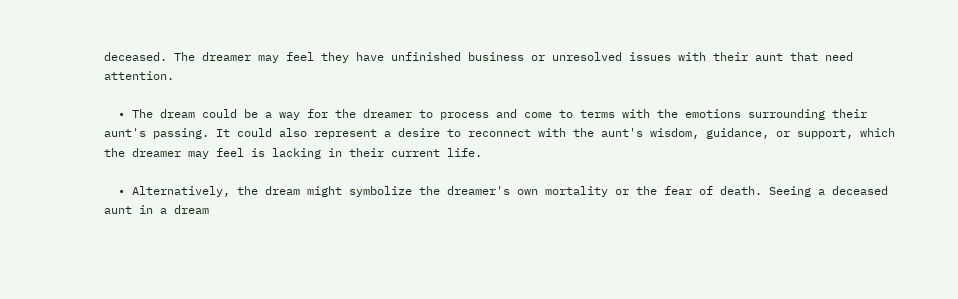deceased. The dreamer may feel they have unfinished business or unresolved issues with their aunt that need attention.

  • The dream could be a way for the dreamer to process and come to terms with the emotions surrounding their aunt's passing. It could also represent a desire to reconnect with the aunt's wisdom, guidance, or support, which the dreamer may feel is lacking in their current life.

  • Alternatively, the dream might symbolize the dreamer's own mortality or the fear of death. Seeing a deceased aunt in a dream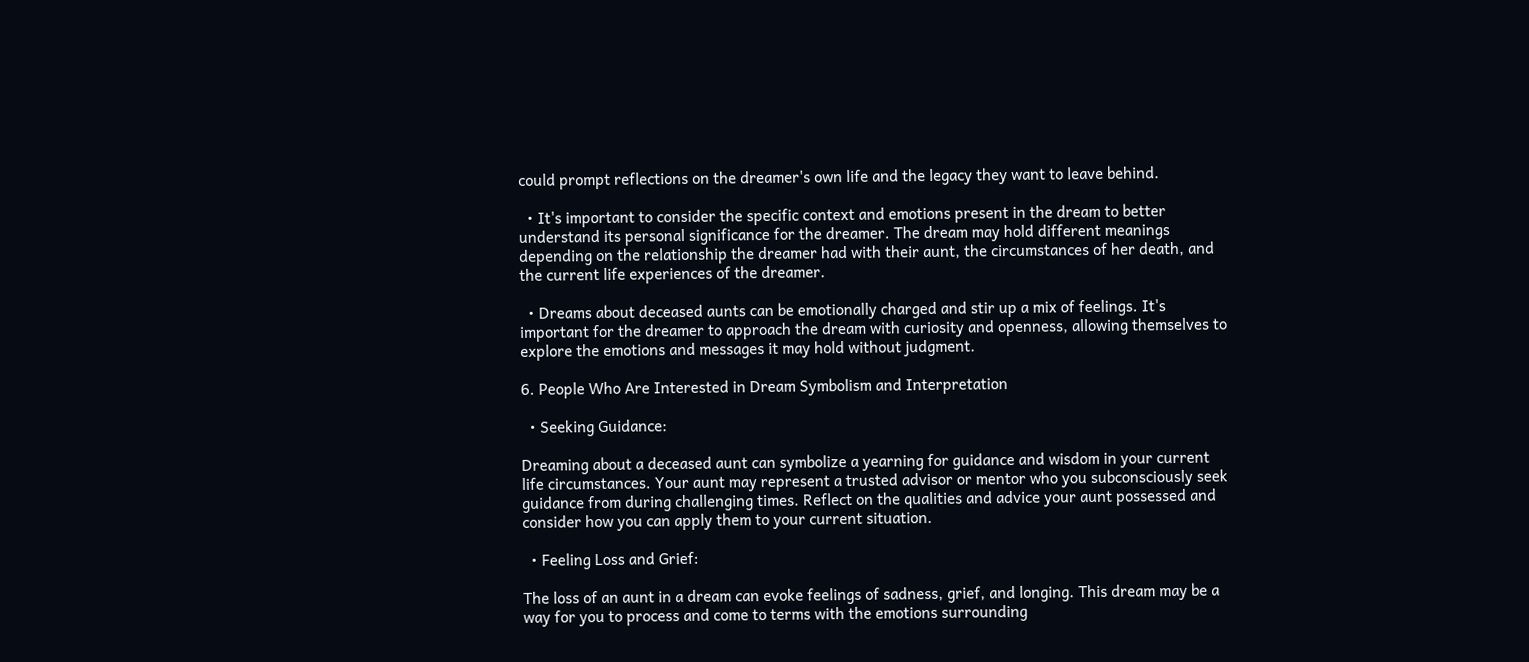could prompt reflections on the dreamer's own life and the legacy they want to leave behind.

  • It's important to consider the specific context and emotions present in the dream to better understand its personal significance for the dreamer. The dream may hold different meanings depending on the relationship the dreamer had with their aunt, the circumstances of her death, and the current life experiences of the dreamer.

  • Dreams about deceased aunts can be emotionally charged and stir up a mix of feelings. It's important for the dreamer to approach the dream with curiosity and openness, allowing themselves to explore the emotions and messages it may hold without judgment.

6. People Who Are Interested in Dream Symbolism and Interpretation

  • Seeking Guidance:

Dreaming about a deceased aunt can symbolize a yearning for guidance and wisdom in your current life circumstances. Your aunt may represent a trusted advisor or mentor who you subconsciously seek guidance from during challenging times. Reflect on the qualities and advice your aunt possessed and consider how you can apply them to your current situation.

  • Feeling Loss and Grief:

The loss of an aunt in a dream can evoke feelings of sadness, grief, and longing. This dream may be a way for you to process and come to terms with the emotions surrounding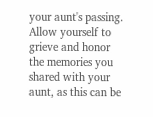your aunt's passing. Allow yourself to grieve and honor the memories you shared with your aunt, as this can be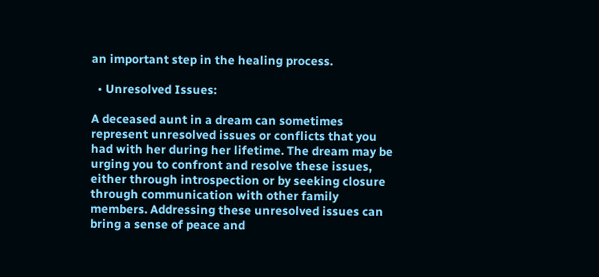an important step in the healing process.

  • Unresolved Issues:

A deceased aunt in a dream can sometimes represent unresolved issues or conflicts that you had with her during her lifetime. The dream may be urging you to confront and resolve these issues, either through introspection or by seeking closure through communication with other family members. Addressing these unresolved issues can bring a sense of peace and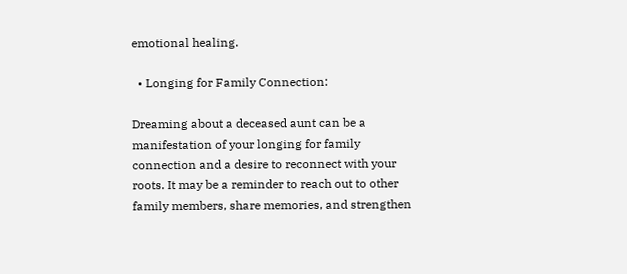emotional healing.

  • Longing for Family Connection:

Dreaming about a deceased aunt can be a manifestation of your longing for family connection and a desire to reconnect with your roots. It may be a reminder to reach out to other family members, share memories, and strengthen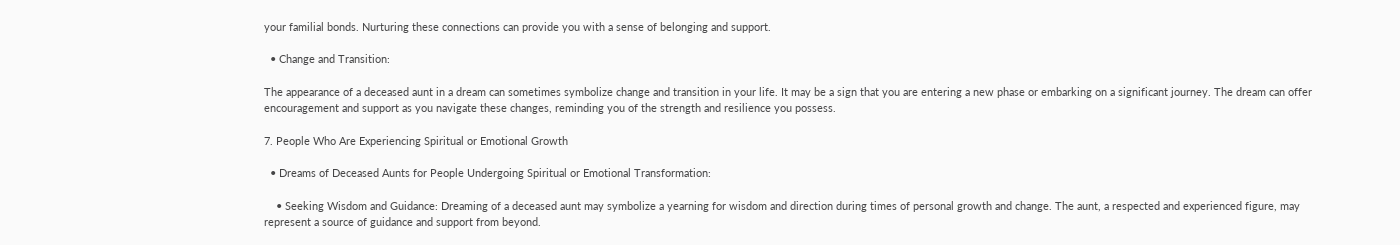your familial bonds. Nurturing these connections can provide you with a sense of belonging and support.

  • Change and Transition:

The appearance of a deceased aunt in a dream can sometimes symbolize change and transition in your life. It may be a sign that you are entering a new phase or embarking on a significant journey. The dream can offer encouragement and support as you navigate these changes, reminding you of the strength and resilience you possess.

7. People Who Are Experiencing Spiritual or Emotional Growth

  • Dreams of Deceased Aunts for People Undergoing Spiritual or Emotional Transformation:

    • Seeking Wisdom and Guidance: Dreaming of a deceased aunt may symbolize a yearning for wisdom and direction during times of personal growth and change. The aunt, a respected and experienced figure, may represent a source of guidance and support from beyond.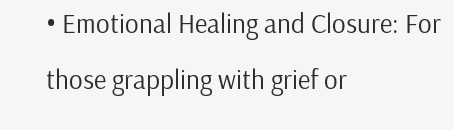• Emotional Healing and Closure: For those grappling with grief or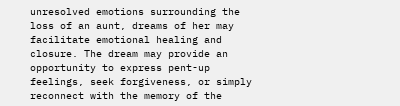unresolved emotions surrounding the loss of an aunt, dreams of her may facilitate emotional healing and closure. The dream may provide an opportunity to express pent-up feelings, seek forgiveness, or simply reconnect with the memory of the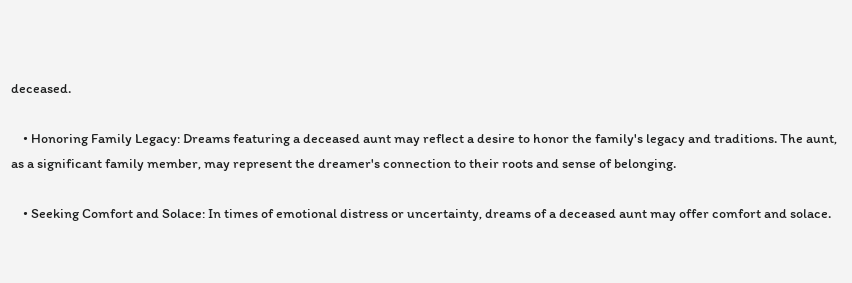deceased.

    • Honoring Family Legacy: Dreams featuring a deceased aunt may reflect a desire to honor the family's legacy and traditions. The aunt, as a significant family member, may represent the dreamer's connection to their roots and sense of belonging.

    • Seeking Comfort and Solace: In times of emotional distress or uncertainty, dreams of a deceased aunt may offer comfort and solace.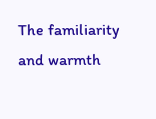The familiarity and warmth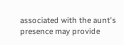associated with the aunt's presence may provide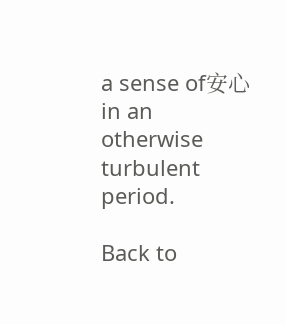a sense of安心in an otherwise turbulent period.

Back to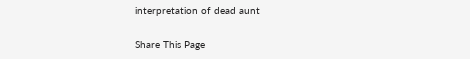interpretation of dead aunt

Share This Page